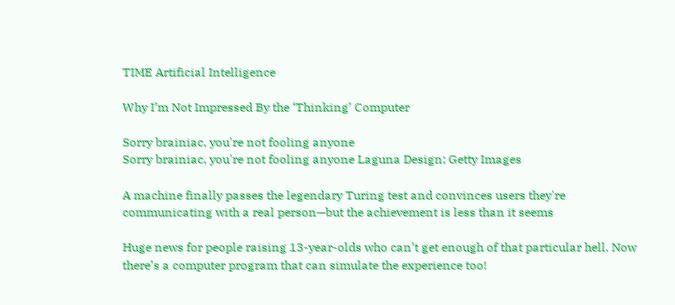TIME Artificial Intelligence

Why I’m Not Impressed By the ‘Thinking’ Computer

Sorry brainiac, you're not fooling anyone
Sorry brainiac, you're not fooling anyone Laguna Design; Getty Images

A machine finally passes the legendary Turing test and convinces users they're communicating with a real person—but the achievement is less than it seems

Huge news for people raising 13-year-olds who can’t get enough of that particular hell. Now there’s a computer program that can simulate the experience too!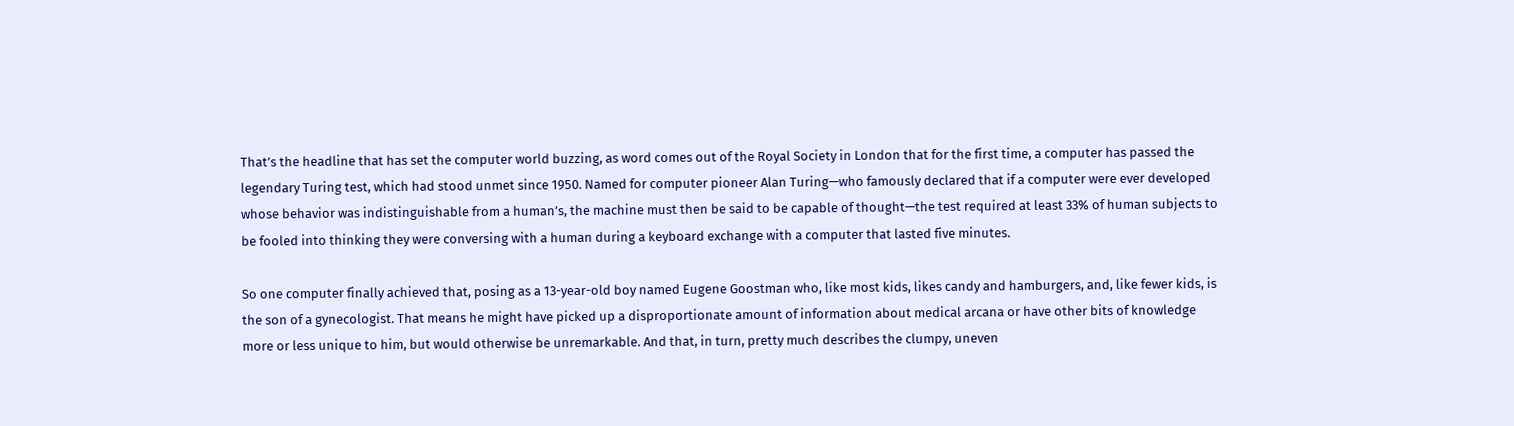That’s the headline that has set the computer world buzzing, as word comes out of the Royal Society in London that for the first time, a computer has passed the legendary Turing test, which had stood unmet since 1950. Named for computer pioneer Alan Turing—who famously declared that if a computer were ever developed whose behavior was indistinguishable from a human’s, the machine must then be said to be capable of thought—the test required at least 33% of human subjects to be fooled into thinking they were conversing with a human during a keyboard exchange with a computer that lasted five minutes.

So one computer finally achieved that, posing as a 13-year-old boy named Eugene Goostman who, like most kids, likes candy and hamburgers, and, like fewer kids, is the son of a gynecologist. That means he might have picked up a disproportionate amount of information about medical arcana or have other bits of knowledge more or less unique to him, but would otherwise be unremarkable. And that, in turn, pretty much describes the clumpy, uneven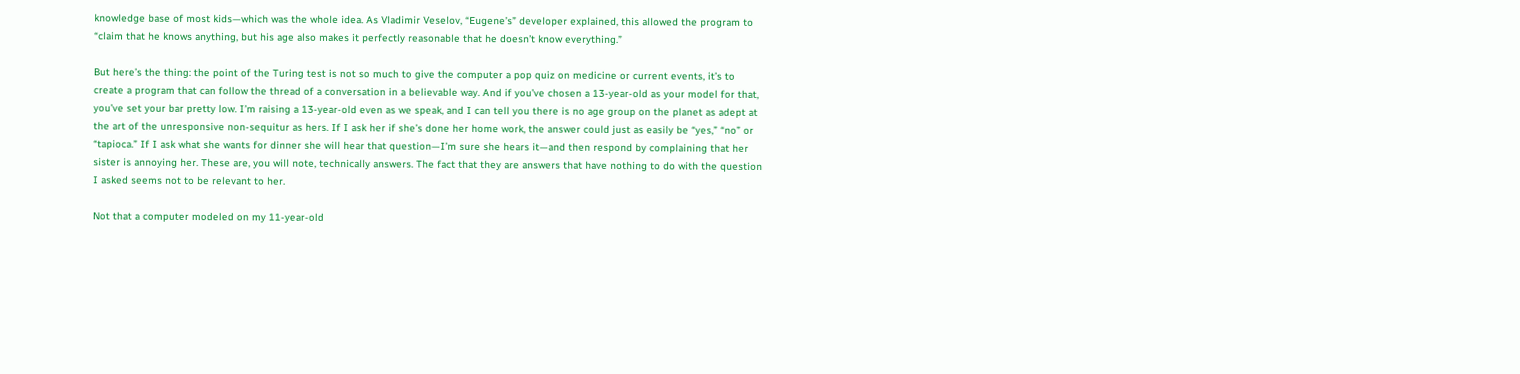knowledge base of most kids—which was the whole idea. As Vladimir Veselov, “Eugene’s” developer explained, this allowed the program to “claim that he knows anything, but his age also makes it perfectly reasonable that he doesn’t know everything.”

But here’s the thing: the point of the Turing test is not so much to give the computer a pop quiz on medicine or current events, it’s to create a program that can follow the thread of a conversation in a believable way. And if you’ve chosen a 13-year-old as your model for that, you’ve set your bar pretty low. I’m raising a 13-year-old even as we speak, and I can tell you there is no age group on the planet as adept at the art of the unresponsive non-sequitur as hers. If I ask her if she’s done her home work, the answer could just as easily be “yes,” “no” or “tapioca.” If I ask what she wants for dinner she will hear that question—I’m sure she hears it—and then respond by complaining that her sister is annoying her. These are, you will note, technically answers. The fact that they are answers that have nothing to do with the question I asked seems not to be relevant to her.

Not that a computer modeled on my 11-year-old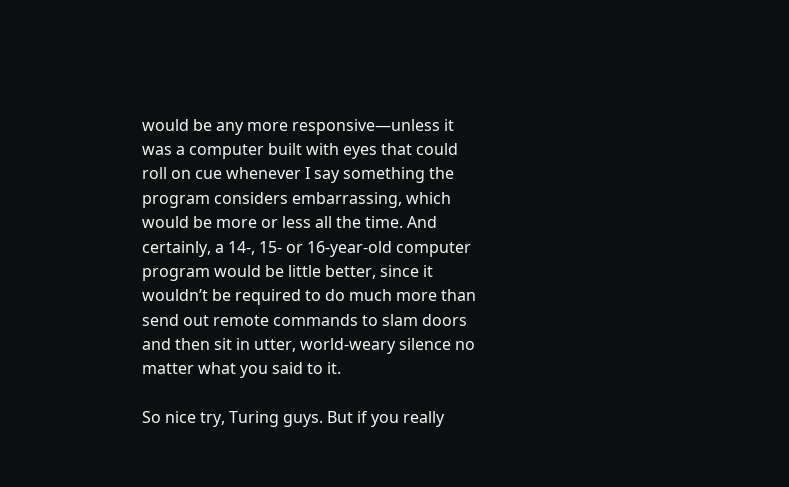would be any more responsive—unless it was a computer built with eyes that could roll on cue whenever I say something the program considers embarrassing, which would be more or less all the time. And certainly, a 14-, 15- or 16-year-old computer program would be little better, since it wouldn’t be required to do much more than send out remote commands to slam doors and then sit in utter, world-weary silence no matter what you said to it.

So nice try, Turing guys. But if you really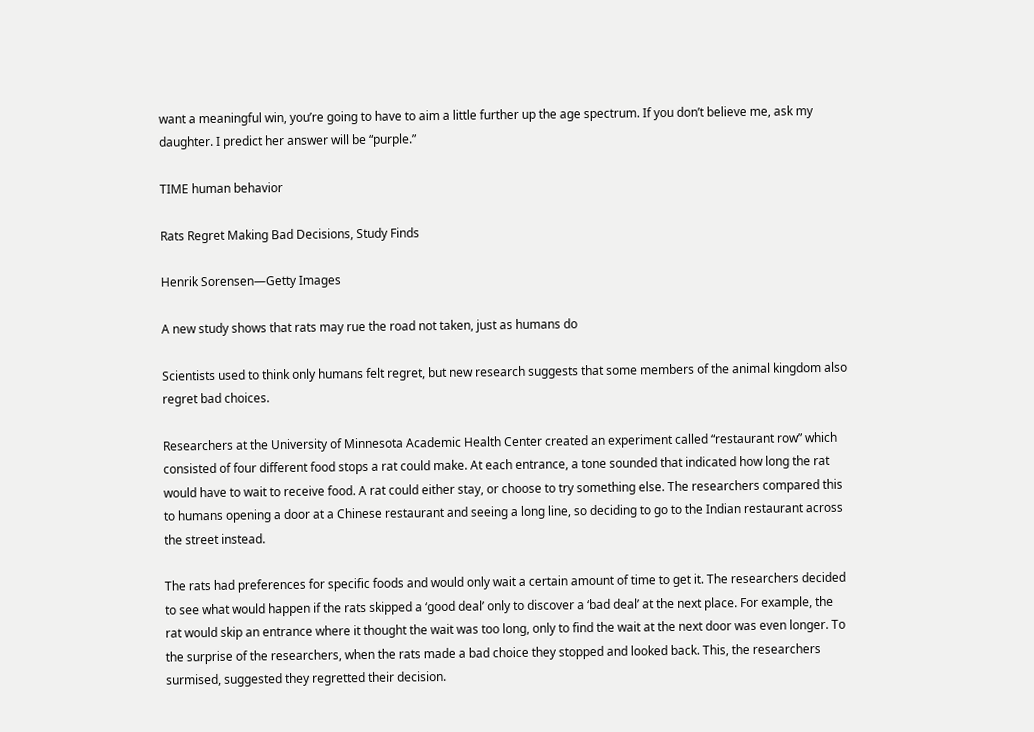want a meaningful win, you’re going to have to aim a little further up the age spectrum. If you don’t believe me, ask my daughter. I predict her answer will be “purple.”

TIME human behavior

Rats Regret Making Bad Decisions, Study Finds

Henrik Sorensen—Getty Images

A new study shows that rats may rue the road not taken, just as humans do

Scientists used to think only humans felt regret, but new research suggests that some members of the animal kingdom also regret bad choices.

Researchers at the University of Minnesota Academic Health Center created an experiment called “restaurant row” which consisted of four different food stops a rat could make. At each entrance, a tone sounded that indicated how long the rat would have to wait to receive food. A rat could either stay, or choose to try something else. The researchers compared this to humans opening a door at a Chinese restaurant and seeing a long line, so deciding to go to the Indian restaurant across the street instead.

The rats had preferences for specific foods and would only wait a certain amount of time to get it. The researchers decided to see what would happen if the rats skipped a ‘good deal’ only to discover a ‘bad deal’ at the next place. For example, the rat would skip an entrance where it thought the wait was too long, only to find the wait at the next door was even longer. To the surprise of the researchers, when the rats made a bad choice they stopped and looked back. This, the researchers surmised, suggested they regretted their decision.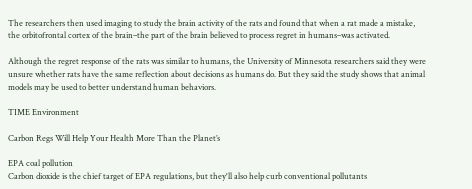The researchers then used imaging to study the brain activity of the rats and found that when a rat made a mistake, the orbitofrontal cortex of the brain–the part of the brain believed to process regret in humans–was activated.

Although the regret response of the rats was similar to humans, the University of Minnesota researchers said they were unsure whether rats have the same reflection about decisions as humans do. But they said the study shows that animal models may be used to better understand human behaviors.

TIME Environment

Carbon Regs Will Help Your Health More Than the Planet’s

EPA coal pollution
Carbon dioxide is the chief target of EPA regulations, but they'll also help curb conventional pollutants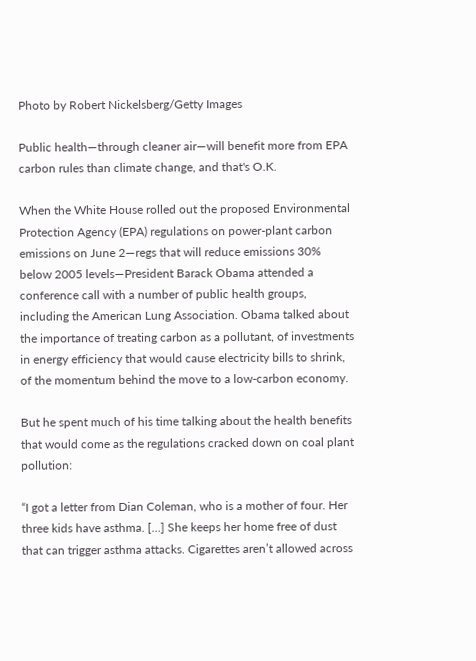Photo by Robert Nickelsberg/Getty Images

Public health—through cleaner air—will benefit more from EPA carbon rules than climate change, and that's O.K.

When the White House rolled out the proposed Environmental Protection Agency (EPA) regulations on power-plant carbon emissions on June 2—regs that will reduce emissions 30% below 2005 levels—President Barack Obama attended a conference call with a number of public health groups, including the American Lung Association. Obama talked about the importance of treating carbon as a pollutant, of investments in energy efficiency that would cause electricity bills to shrink, of the momentum behind the move to a low-carbon economy.

But he spent much of his time talking about the health benefits that would come as the regulations cracked down on coal plant pollution:

“I got a letter from Dian Coleman, who is a mother of four. Her three kids have asthma. […] She keeps her home free of dust that can trigger asthma attacks. Cigarettes aren’t allowed across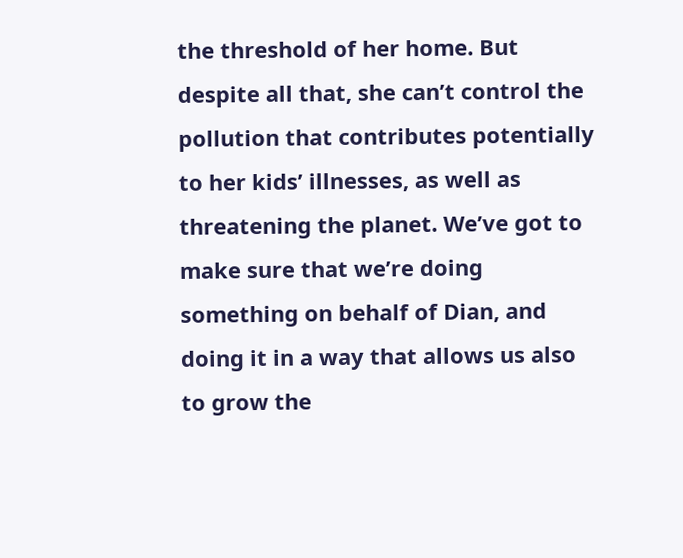the threshold of her home. But despite all that, she can’t control the pollution that contributes potentially to her kids’ illnesses, as well as threatening the planet. We’ve got to make sure that we’re doing something on behalf of Dian, and doing it in a way that allows us also to grow the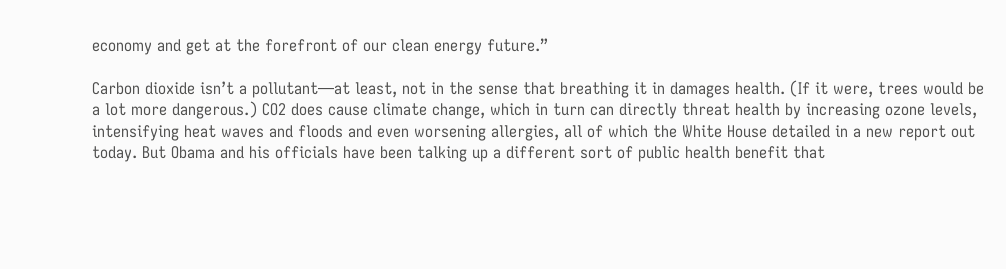economy and get at the forefront of our clean energy future.”

Carbon dioxide isn’t a pollutant—at least, not in the sense that breathing it in damages health. (If it were, trees would be a lot more dangerous.) CO2 does cause climate change, which in turn can directly threat health by increasing ozone levels, intensifying heat waves and floods and even worsening allergies, all of which the White House detailed in a new report out today. But Obama and his officials have been talking up a different sort of public health benefit that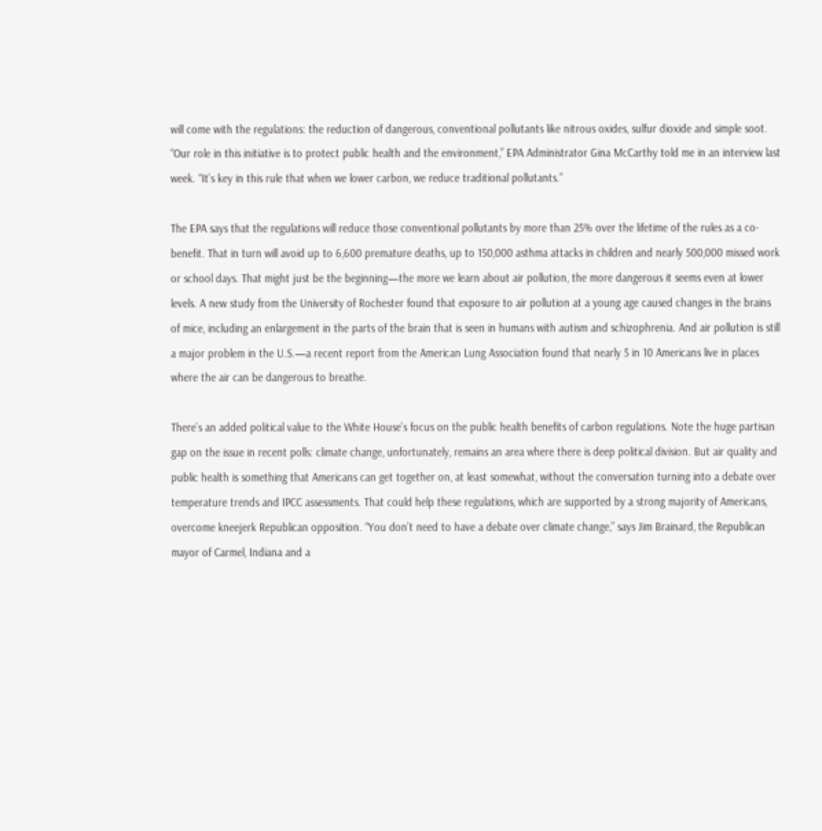will come with the regulations: the reduction of dangerous, conventional pollutants like nitrous oxides, sulfur dioxide and simple soot. “Our role in this initiative is to protect public health and the environment,” EPA Administrator Gina McCarthy told me in an interview last week. “It’s key in this rule that when we lower carbon, we reduce traditional pollutants.”

The EPA says that the regulations will reduce those conventional pollutants by more than 25% over the lifetime of the rules as a co-benefit. That in turn will avoid up to 6,600 premature deaths, up to 150,000 asthma attacks in children and nearly 500,000 missed work or school days. That might just be the beginning—the more we learn about air pollution, the more dangerous it seems even at lower levels. A new study from the University of Rochester found that exposure to air pollution at a young age caused changes in the brains of mice, including an enlargement in the parts of the brain that is seen in humans with autism and schizophrenia. And air pollution is still a major problem in the U.S.—a recent report from the American Lung Association found that nearly 5 in 10 Americans live in places where the air can be dangerous to breathe.

There’s an added political value to the White House’s focus on the public health benefits of carbon regulations. Note the huge partisan gap on the issue in recent polls: climate change, unfortunately, remains an area where there is deep political division. But air quality and public health is something that Americans can get together on, at least somewhat, without the conversation turning into a debate over temperature trends and IPCC assessments. That could help these regulations, which are supported by a strong majority of Americans, overcome kneejerk Republican opposition. “You don’t need to have a debate over climate change,” says Jim Brainard, the Republican mayor of Carmel, Indiana and a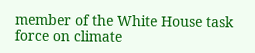member of the White House task force on climate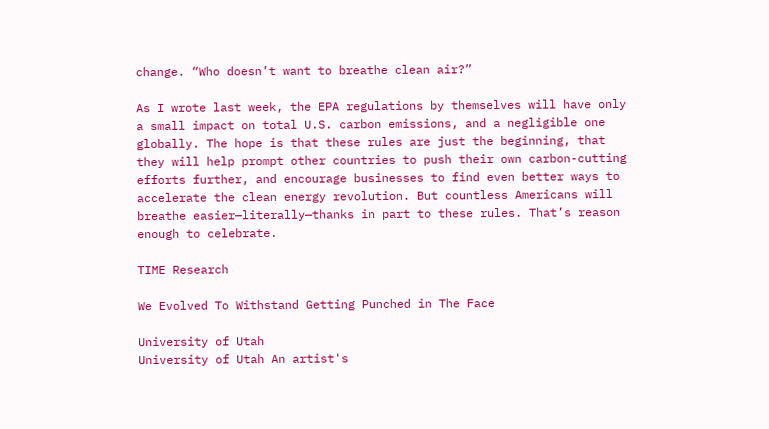change. “Who doesn’t want to breathe clean air?”

As I wrote last week, the EPA regulations by themselves will have only a small impact on total U.S. carbon emissions, and a negligible one globally. The hope is that these rules are just the beginning, that they will help prompt other countries to push their own carbon-cutting efforts further, and encourage businesses to find even better ways to accelerate the clean energy revolution. But countless Americans will breathe easier—literally—thanks in part to these rules. That’s reason enough to celebrate.

TIME Research

We Evolved To Withstand Getting Punched in The Face

University of Utah
University of Utah An artist's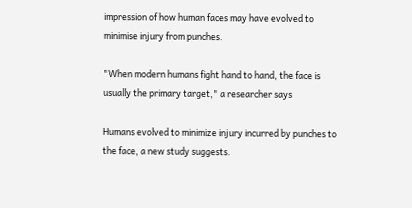impression of how human faces may have evolved to minimise injury from punches.

"When modern humans fight hand to hand, the face is usually the primary target," a researcher says

Humans evolved to minimize injury incurred by punches to the face, a new study suggests.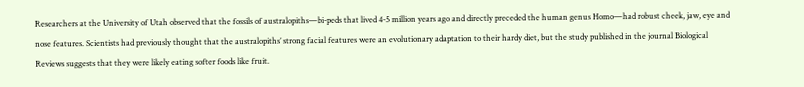Researchers at the University of Utah observed that the fossils of australopiths—bi-peds that lived 4-5 million years ago and directly preceded the human genus Homo—had robust cheek, jaw, eye and nose features. Scientists had previously thought that the australopiths’ strong facial features were an evolutionary adaptation to their hardy diet, but the study published in the journal Biological Reviews suggests that they were likely eating softer foods like fruit.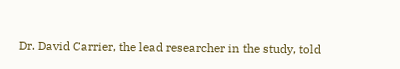Dr. David Carrier, the lead researcher in the study, told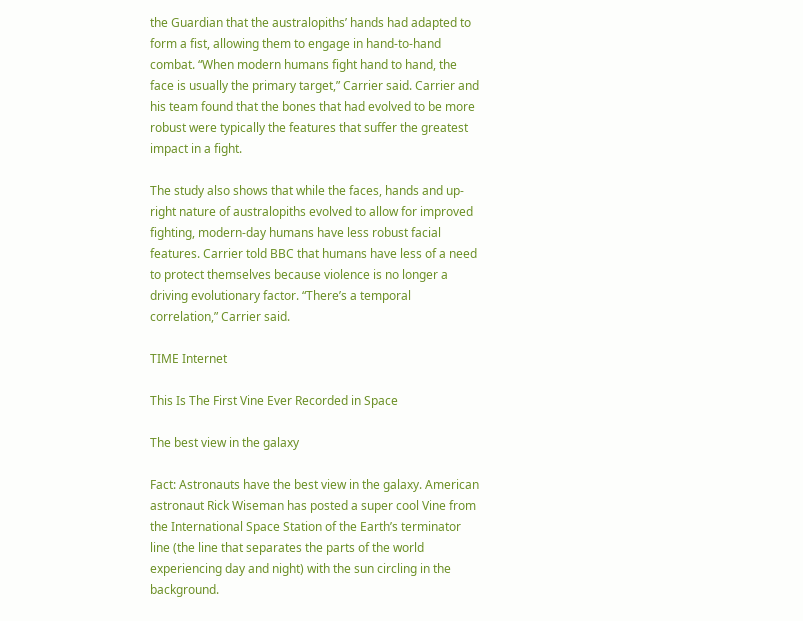the Guardian that the australopiths’ hands had adapted to form a fist, allowing them to engage in hand-to-hand combat. “When modern humans fight hand to hand, the face is usually the primary target,” Carrier said. Carrier and his team found that the bones that had evolved to be more robust were typically the features that suffer the greatest impact in a fight.

The study also shows that while the faces, hands and up-right nature of australopiths evolved to allow for improved fighting, modern-day humans have less robust facial features. Carrier told BBC that humans have less of a need to protect themselves because violence is no longer a driving evolutionary factor. “There’s a temporal correlation,” Carrier said.

TIME Internet

This Is The First Vine Ever Recorded in Space

The best view in the galaxy

Fact: Astronauts have the best view in the galaxy. American astronaut Rick Wiseman has posted a super cool Vine from the International Space Station of the Earth’s terminator line (the line that separates the parts of the world experiencing day and night) with the sun circling in the background.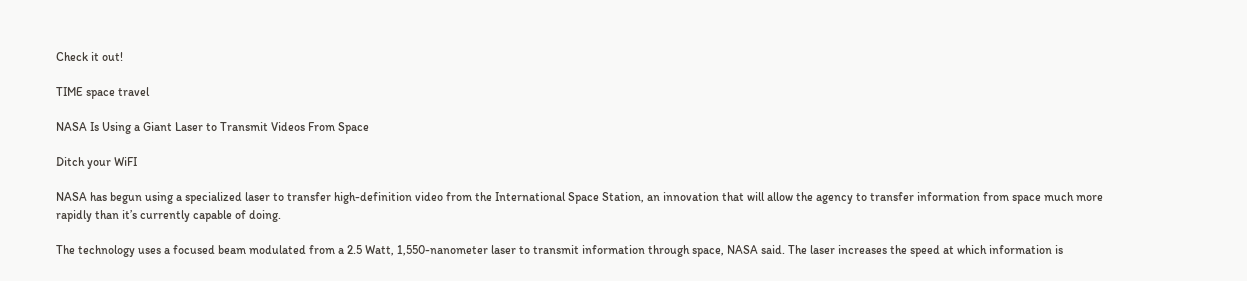Check it out!

TIME space travel

NASA Is Using a Giant Laser to Transmit Videos From Space

Ditch your WiFI

NASA has begun using a specialized laser to transfer high-definition video from the International Space Station, an innovation that will allow the agency to transfer information from space much more rapidly than it’s currently capable of doing.

The technology uses a focused beam modulated from a 2.5 Watt, 1,550-nanometer laser to transmit information through space, NASA said. The laser increases the speed at which information is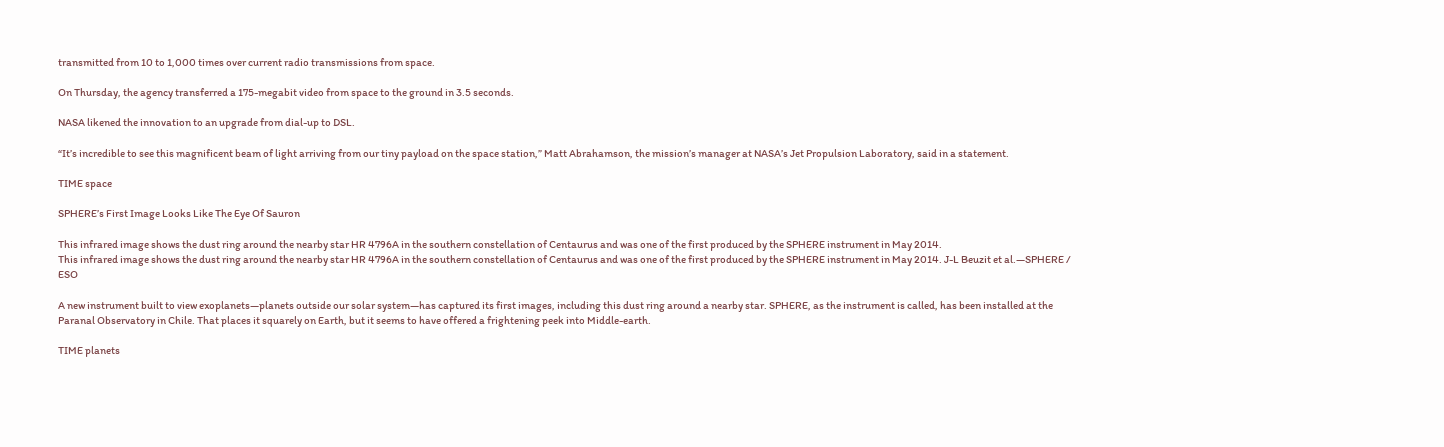transmitted from 10 to 1,000 times over current radio transmissions from space.

On Thursday, the agency transferred a 175-megabit video from space to the ground in 3.5 seconds.

NASA likened the innovation to an upgrade from dial-up to DSL.

“It’s incredible to see this magnificent beam of light arriving from our tiny payload on the space station,” Matt Abrahamson, the mission’s manager at NASA’s Jet Propulsion Laboratory, said in a statement.

TIME space

SPHERE’s First Image Looks Like The Eye Of Sauron

This infrared image shows the dust ring around the nearby star HR 4796A in the southern constellation of Centaurus and was one of the first produced by the SPHERE instrument in May 2014.
This infrared image shows the dust ring around the nearby star HR 4796A in the southern constellation of Centaurus and was one of the first produced by the SPHERE instrument in May 2014. J-L Beuzit et al.—SPHERE / ESO

A new instrument built to view exoplanets—planets outside our solar system—has captured its first images, including this dust ring around a nearby star. SPHERE, as the instrument is called, has been installed at the Paranal Observatory in Chile. That places it squarely on Earth, but it seems to have offered a frightening peek into Middle-earth.

TIME planets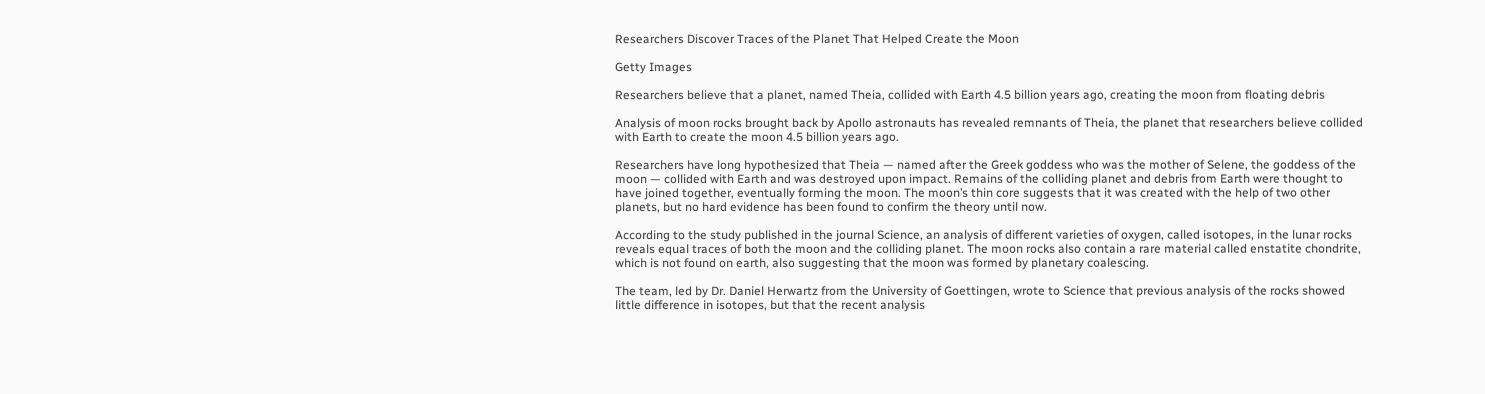Researchers Discover Traces of the Planet That Helped Create the Moon

Getty Images

Researchers believe that a planet, named Theia, collided with Earth 4.5 billion years ago, creating the moon from floating debris

Analysis of moon rocks brought back by Apollo astronauts has revealed remnants of Theia, the planet that researchers believe collided with Earth to create the moon 4.5 billion years ago.

Researchers have long hypothesized that Theia — named after the Greek goddess who was the mother of Selene, the goddess of the moon — collided with Earth and was destroyed upon impact. Remains of the colliding planet and debris from Earth were thought to have joined together, eventually forming the moon. The moon’s thin core suggests that it was created with the help of two other planets, but no hard evidence has been found to confirm the theory until now.

According to the study published in the journal Science, an analysis of different varieties of oxygen, called isotopes, in the lunar rocks reveals equal traces of both the moon and the colliding planet. The moon rocks also contain a rare material called enstatite chondrite, which is not found on earth, also suggesting that the moon was formed by planetary coalescing.

The team, led by Dr. Daniel Herwartz from the University of Goettingen, wrote to Science that previous analysis of the rocks showed little difference in isotopes, but that the recent analysis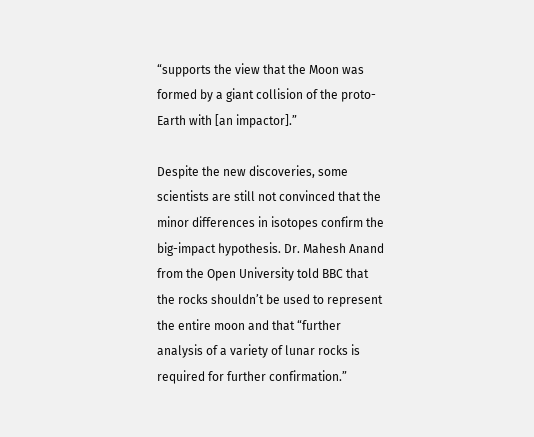“supports the view that the Moon was formed by a giant collision of the proto-Earth with [an impactor].”

Despite the new discoveries, some scientists are still not convinced that the minor differences in isotopes confirm the big-impact hypothesis. Dr. Mahesh Anand from the Open University told BBC that the rocks shouldn’t be used to represent the entire moon and that “further analysis of a variety of lunar rocks is required for further confirmation.”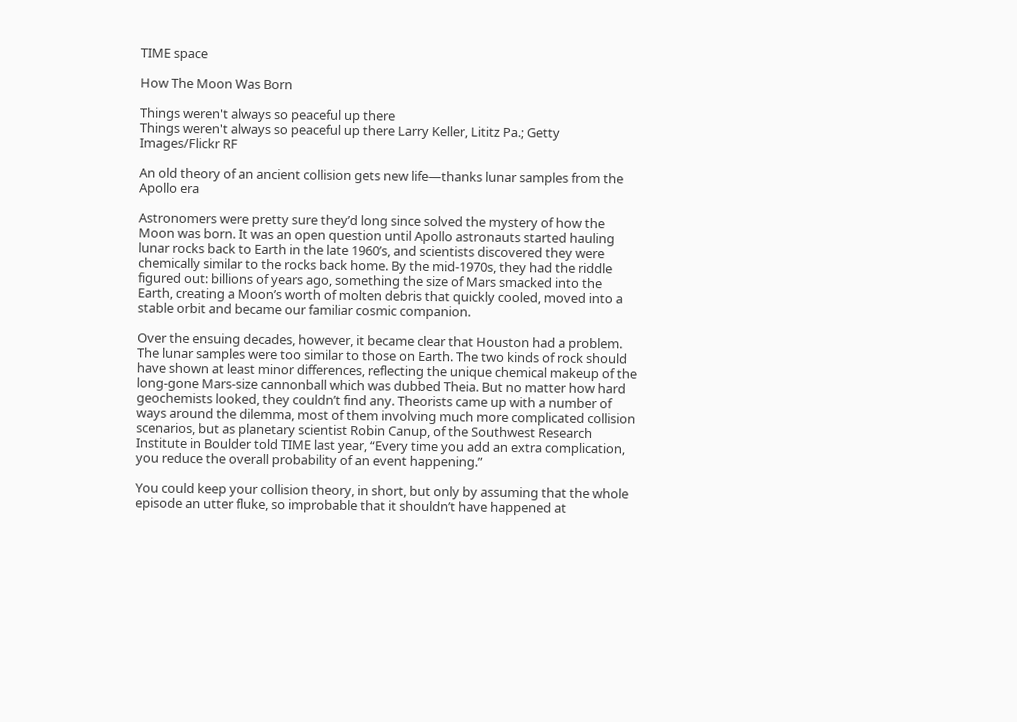TIME space

How The Moon Was Born

Things weren't always so peaceful up there
Things weren't always so peaceful up there Larry Keller, Lititz Pa.; Getty Images/Flickr RF

An old theory of an ancient collision gets new life—thanks lunar samples from the Apollo era

Astronomers were pretty sure they’d long since solved the mystery of how the Moon was born. It was an open question until Apollo astronauts started hauling lunar rocks back to Earth in the late 1960’s, and scientists discovered they were chemically similar to the rocks back home. By the mid-1970s, they had the riddle figured out: billions of years ago, something the size of Mars smacked into the Earth, creating a Moon’s worth of molten debris that quickly cooled, moved into a stable orbit and became our familiar cosmic companion.

Over the ensuing decades, however, it became clear that Houston had a problem. The lunar samples were too similar to those on Earth. The two kinds of rock should have shown at least minor differences, reflecting the unique chemical makeup of the long-gone Mars-size cannonball which was dubbed Theia. But no matter how hard geochemists looked, they couldn’t find any. Theorists came up with a number of ways around the dilemma, most of them involving much more complicated collision scenarios, but as planetary scientist Robin Canup, of the Southwest Research Institute in Boulder told TIME last year, “Every time you add an extra complication, you reduce the overall probability of an event happening.”

You could keep your collision theory, in short, but only by assuming that the whole episode an utter fluke, so improbable that it shouldn’t have happened at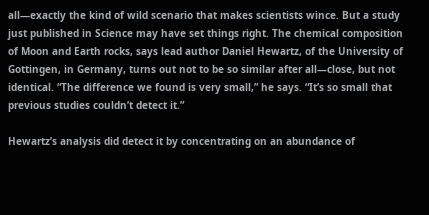all—exactly the kind of wild scenario that makes scientists wince. But a study just published in Science may have set things right. The chemical composition of Moon and Earth rocks, says lead author Daniel Hewartz, of the University of Gottingen, in Germany, turns out not to be so similar after all—close, but not identical. “The difference we found is very small,” he says. “It’s so small that previous studies couldn’t detect it.”

Hewartz’s analysis did detect it by concentrating on an abundance of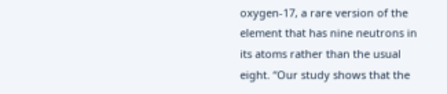oxygen-17, a rare version of the element that has nine neutrons in its atoms rather than the usual eight. “Our study shows that the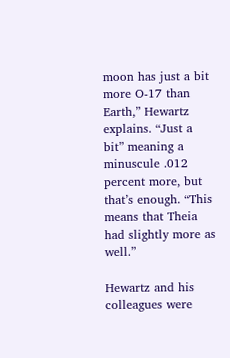moon has just a bit more O-17 than Earth,” Hewartz explains. “Just a bit” meaning a minuscule .012 percent more, but that’s enough. “This means that Theia had slightly more as well.”

Hewartz and his colleagues were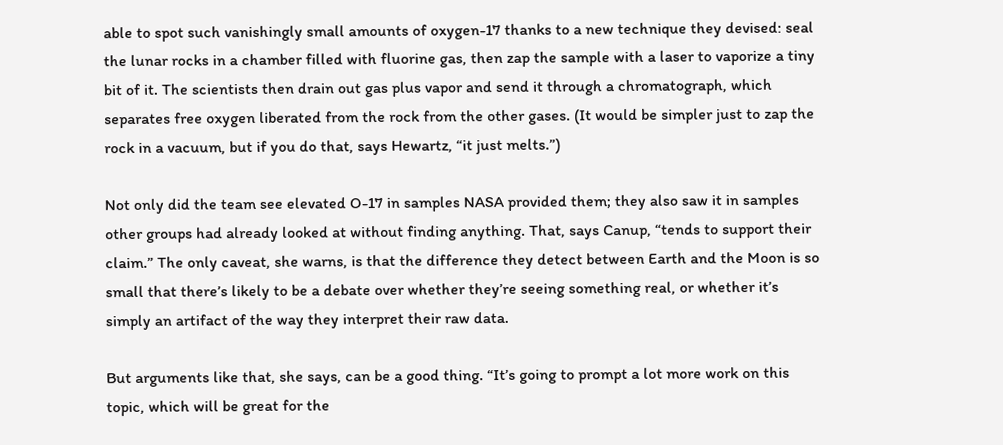able to spot such vanishingly small amounts of oxygen-17 thanks to a new technique they devised: seal the lunar rocks in a chamber filled with fluorine gas, then zap the sample with a laser to vaporize a tiny bit of it. The scientists then drain out gas plus vapor and send it through a chromatograph, which separates free oxygen liberated from the rock from the other gases. (It would be simpler just to zap the rock in a vacuum, but if you do that, says Hewartz, “it just melts.”)

Not only did the team see elevated O-17 in samples NASA provided them; they also saw it in samples other groups had already looked at without finding anything. That, says Canup, “tends to support their claim.” The only caveat, she warns, is that the difference they detect between Earth and the Moon is so small that there’s likely to be a debate over whether they’re seeing something real, or whether it’s simply an artifact of the way they interpret their raw data.

But arguments like that, she says, can be a good thing. “It’s going to prompt a lot more work on this topic, which will be great for the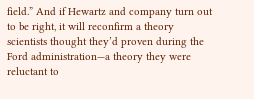field.” And if Hewartz and company turn out to be right, it will reconfirm a theory scientists thought they’d proven during the Ford administration—a theory they were reluctant to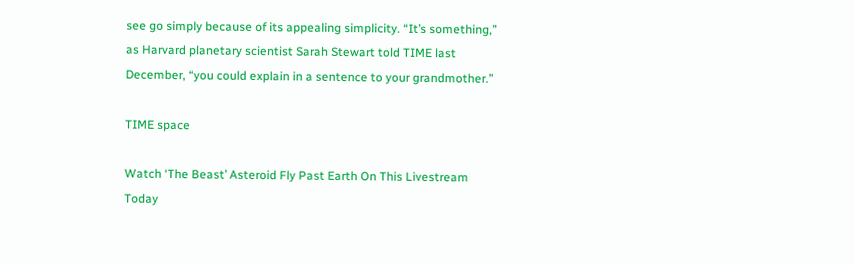see go simply because of its appealing simplicity. “It’s something,” as Harvard planetary scientist Sarah Stewart told TIME last December, “you could explain in a sentence to your grandmother.”

TIME space

Watch ‘The Beast’ Asteroid Fly Past Earth On This Livestream Today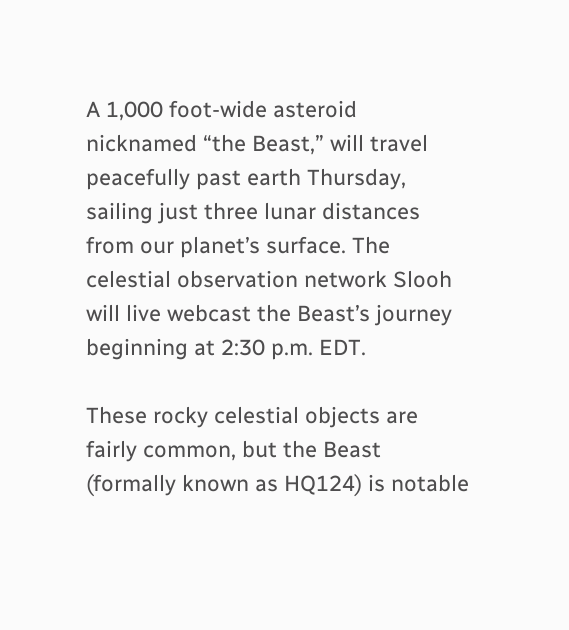A 1,000 foot-wide asteroid nicknamed “the Beast,” will travel peacefully past earth Thursday, sailing just three lunar distances from our planet’s surface. The celestial observation network Slooh will live webcast the Beast’s journey beginning at 2:30 p.m. EDT.

These rocky celestial objects are fairly common, but the Beast (formally known as HQ124) is notable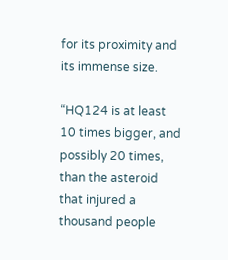for its proximity and its immense size.

“HQ124 is at least 10 times bigger, and possibly 20 times, than the asteroid that injured a thousand people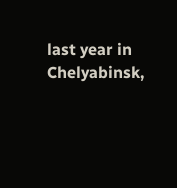last year in Chelyabinsk,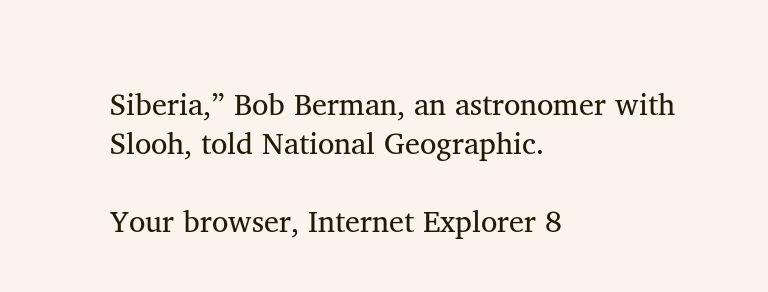Siberia,” Bob Berman, an astronomer with Slooh, told National Geographic.

Your browser, Internet Explorer 8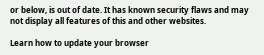or below, is out of date. It has known security flaws and may not display all features of this and other websites.

Learn how to update your browser